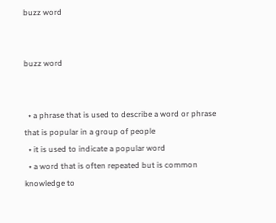buzz word


buzz word


  • a phrase that is used to describe a word or phrase that is popular in a group of people
  • it is used to indicate a popular word
  • a word that is often repeated but is common knowledge to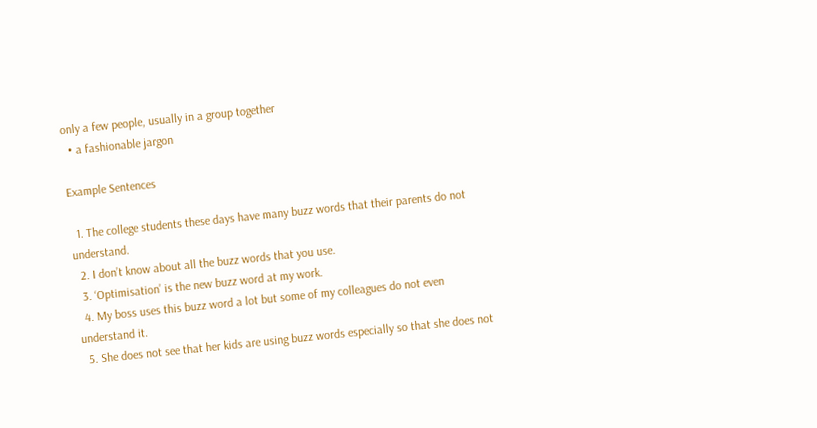only a few people, usually in a group together
  • a fashionable jargon

Example Sentences

  1. The college students these days have many buzz words that their parents do not understand.
  2. I don’t know about all the buzz words that you use.
  3. ‘Optimisation’ is the new buzz word at my work.
  4. My boss uses this buzz word a lot but some of my colleagues do not even understand it.
  5. She does not see that her kids are using buzz words especially so that she does not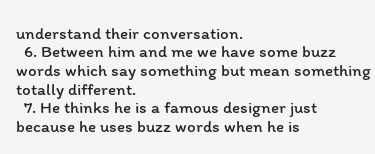understand their conversation.
  6. Between him and me we have some buzz words which say something but mean something totally different.
  7. He thinks he is a famous designer just because he uses buzz words when he is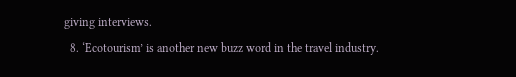giving interviews.
  8. ‘Ecotourism’ is another new buzz word in the travel industry.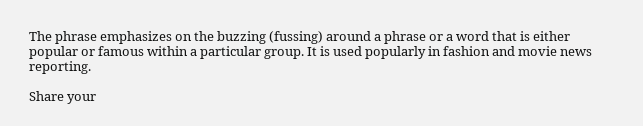The phrase emphasizes on the buzzing (fussing) around a phrase or a word that is either popular or famous within a particular group. It is used popularly in fashion and movie news reporting.

Share your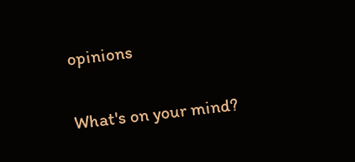opinions

What's on your mind?